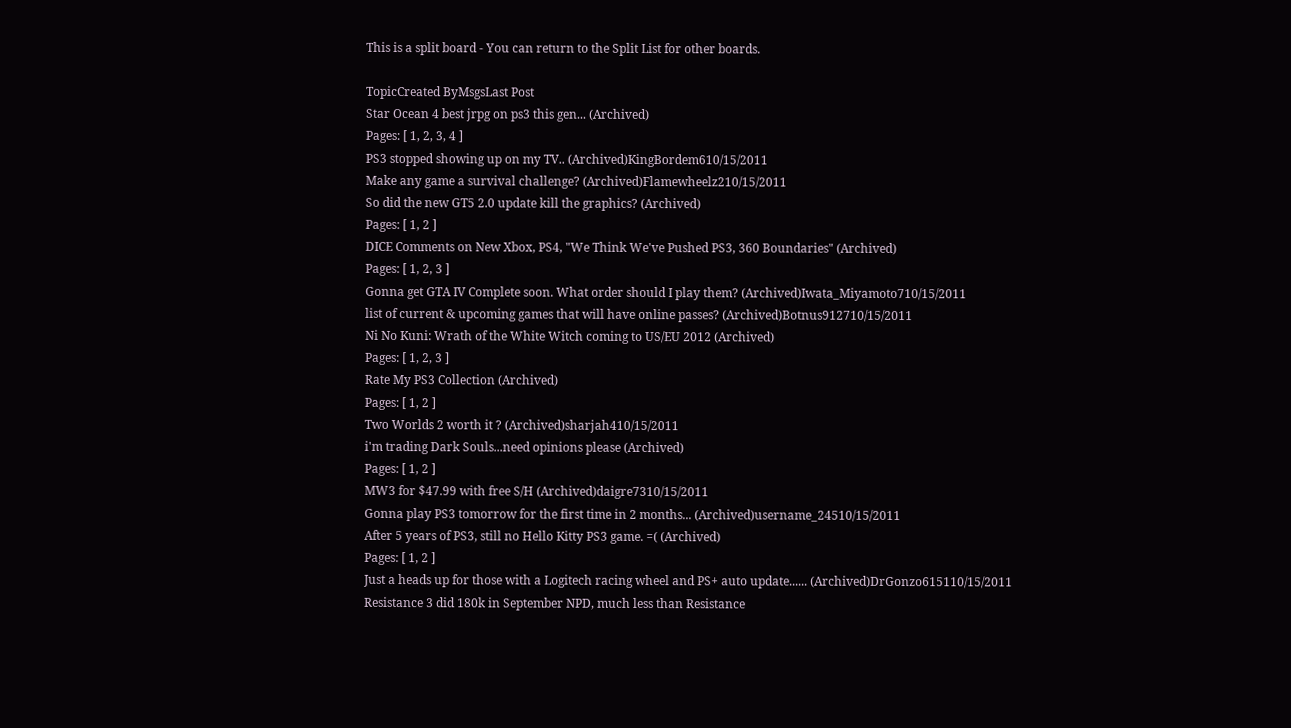This is a split board - You can return to the Split List for other boards.

TopicCreated ByMsgsLast Post
Star Ocean 4 best jrpg on ps3 this gen... (Archived)
Pages: [ 1, 2, 3, 4 ]
PS3 stopped showing up on my TV.. (Archived)KingBordem610/15/2011
Make any game a survival challenge? (Archived)Flamewheelz210/15/2011
So did the new GT5 2.0 update kill the graphics? (Archived)
Pages: [ 1, 2 ]
DICE Comments on New Xbox, PS4, "We Think We've Pushed PS3, 360 Boundaries" (Archived)
Pages: [ 1, 2, 3 ]
Gonna get GTA IV Complete soon. What order should I play them? (Archived)Iwata_Miyamoto710/15/2011
list of current & upcoming games that will have online passes? (Archived)Botnus912710/15/2011
Ni No Kuni: Wrath of the White Witch coming to US/EU 2012 (Archived)
Pages: [ 1, 2, 3 ]
Rate My PS3 Collection (Archived)
Pages: [ 1, 2 ]
Two Worlds 2 worth it ? (Archived)sharjah410/15/2011
i'm trading Dark Souls...need opinions please (Archived)
Pages: [ 1, 2 ]
MW3 for $47.99 with free S/H (Archived)daigre7310/15/2011
Gonna play PS3 tomorrow for the first time in 2 months... (Archived)username_24510/15/2011
After 5 years of PS3, still no Hello Kitty PS3 game. =( (Archived)
Pages: [ 1, 2 ]
Just a heads up for those with a Logitech racing wheel and PS+ auto update...... (Archived)DrGonzo615110/15/2011
Resistance 3 did 180k in September NPD, much less than Resistance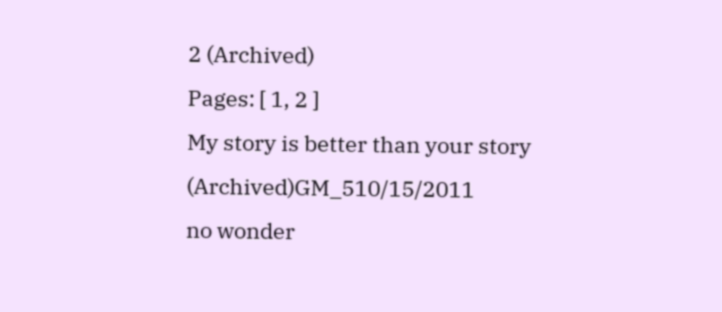2 (Archived)
Pages: [ 1, 2 ]
My story is better than your story (Archived)GM_510/15/2011
no wonder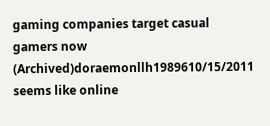gaming companies target casual gamers now (Archived)doraemonllh1989610/15/2011
seems like online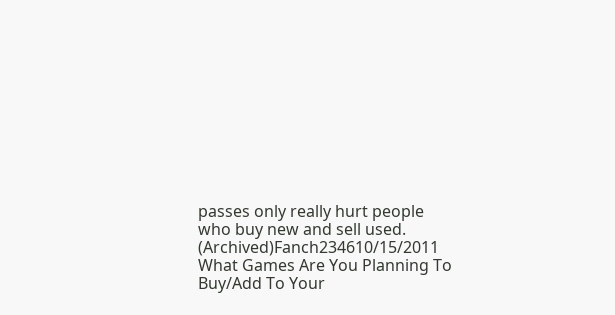passes only really hurt people who buy new and sell used. (Archived)Fanch234610/15/2011
What Games Are You Planning To Buy/Add To Your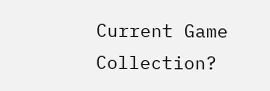Current Game Collection?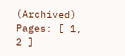(Archived)
Pages: [ 1, 2 ]